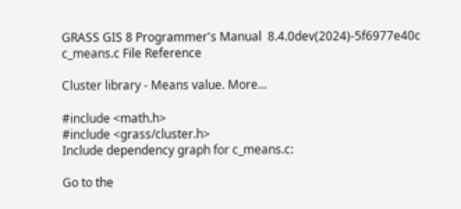GRASS GIS 8 Programmer's Manual  8.4.0dev(2024)-5f6977e40c
c_means.c File Reference

Cluster library - Means value. More...

#include <math.h>
#include <grass/cluster.h>
Include dependency graph for c_means.c:

Go to the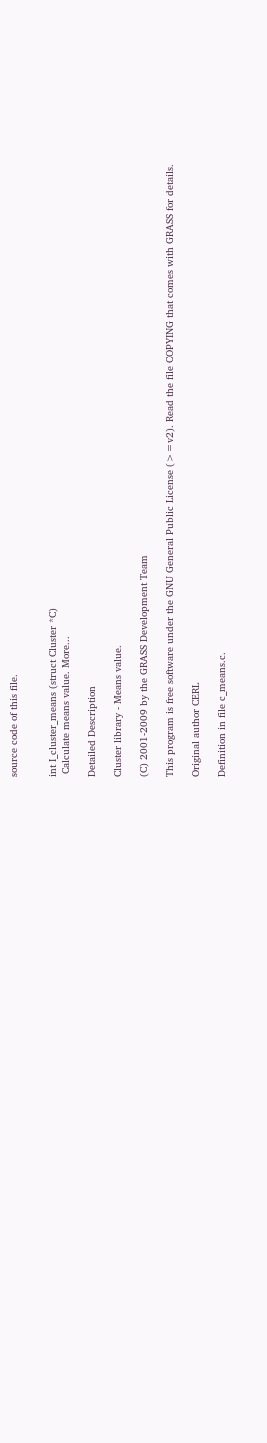source code of this file.


int I_cluster_means (struct Cluster *C)
 Calculate means value. More...

Detailed Description

Cluster library - Means value.

(C) 2001-2009 by the GRASS Development Team

This program is free software under the GNU General Public License (>=v2). Read the file COPYING that comes with GRASS for details.

Original author CERL

Definition in file c_means.c.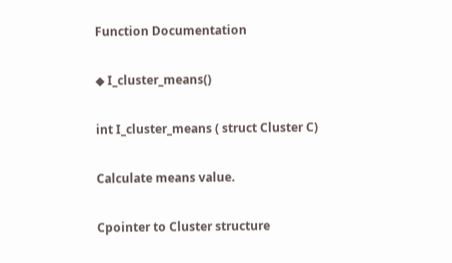Function Documentation

◆ I_cluster_means()

int I_cluster_means ( struct Cluster C)

Calculate means value.

Cpointer to Cluster structure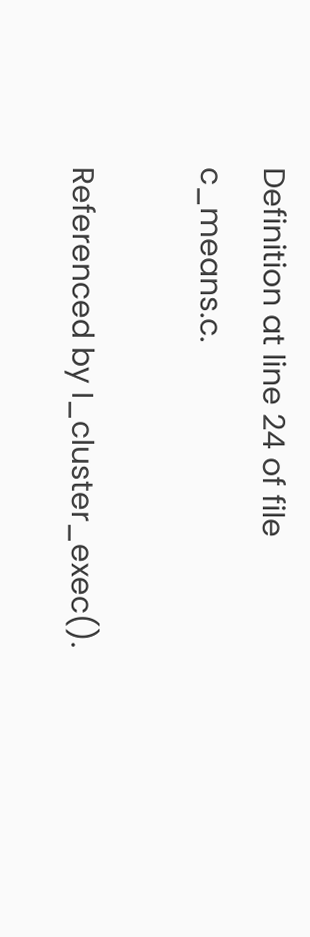Definition at line 24 of file c_means.c.

Referenced by I_cluster_exec().